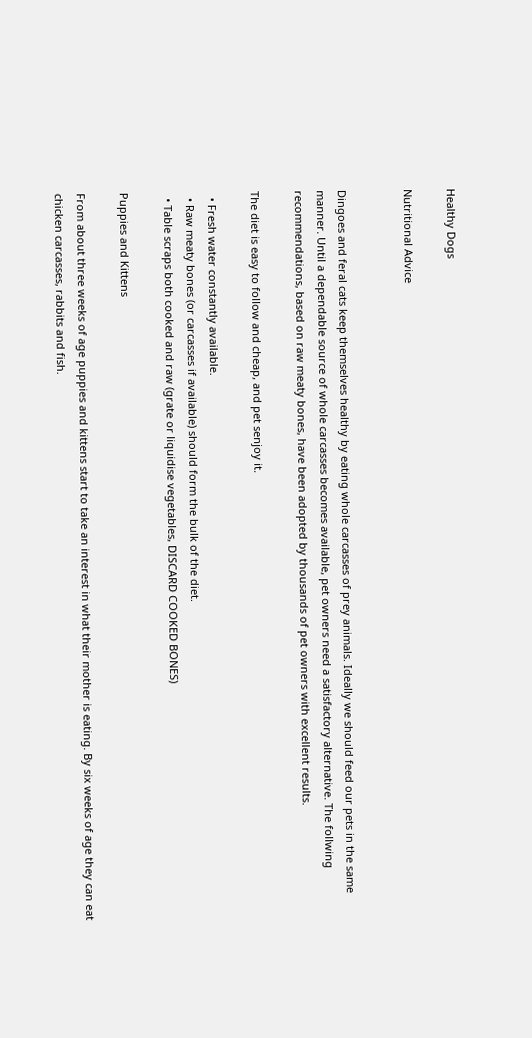Healthy Dogs

Nutritional Advice


Dingoes and feral cats keep themselves healthy by eating whole carcasses of prey animals. Ideally we should feed our pets in the same manner. Until a dependable source of whole carcasses becomes available, pet owners need a satisfactory alternative. The follwing recommendations, based on raw meaty bones, have been adopted by thousands of pet owners with excellent results.

The diet is easy to follow and cheap, and pet senjoy it.

  • Fresh water constantly available.
  • Raw meaty bones (or carcasses if available) should form the bulk of the diet.
  • Table scraps both cooked and raw (grate or liquidise vegetables, DISCARD COOKED BONES)

Puppies and Kittens

From about three weeks of age puppies and kittens start to take an interest in what their mother is eating. By six weeks of age they can eat chicken carcasses, rabbits and fish.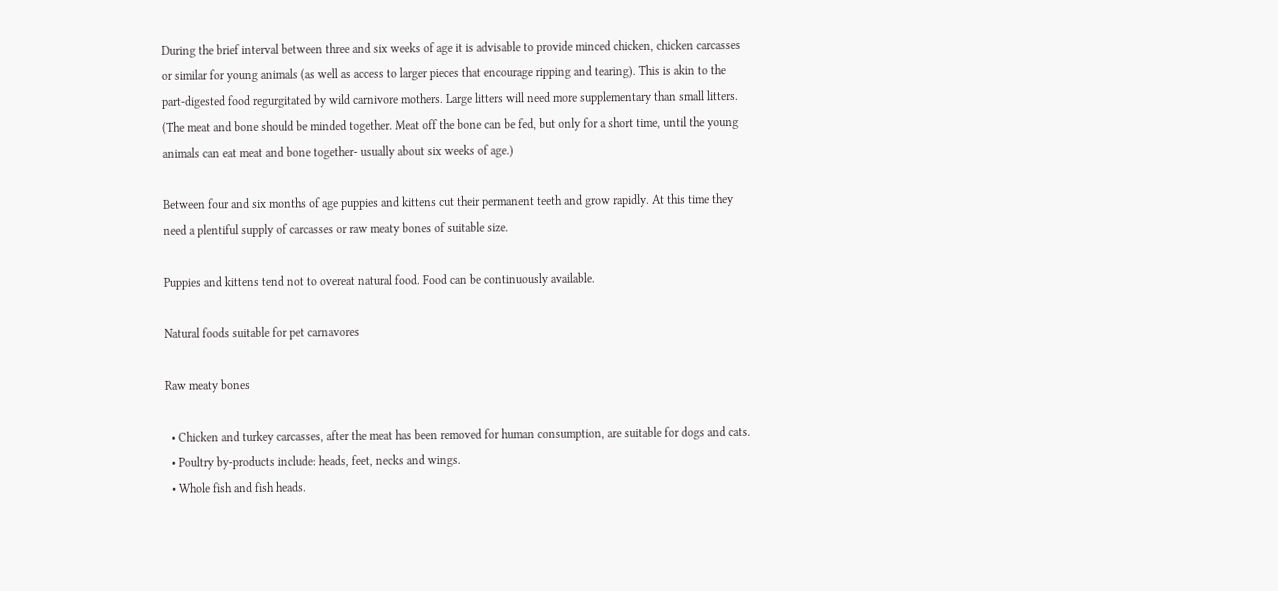During the brief interval between three and six weeks of age it is advisable to provide minced chicken, chicken carcasses or similar for young animals (as well as access to larger pieces that encourage ripping and tearing). This is akin to the part-digested food regurgitated by wild carnivore mothers. Large litters will need more supplementary than small litters. (The meat and bone should be minded together. Meat off the bone can be fed, but only for a short time, until the young animals can eat meat and bone together- usually about six weeks of age.)

Between four and six months of age puppies and kittens cut their permanent teeth and grow rapidly. At this time they need a plentiful supply of carcasses or raw meaty bones of suitable size.

Puppies and kittens tend not to overeat natural food. Food can be continuously available.

Natural foods suitable for pet carnavores

Raw meaty bones

  • Chicken and turkey carcasses, after the meat has been removed for human consumption, are suitable for dogs and cats.
  • Poultry by-products include: heads, feet, necks and wings.
  • Whole fish and fish heads.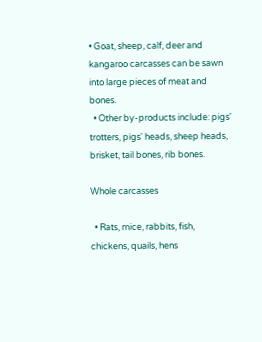• Goat, sheep, calf, deer and kangaroo carcasses can be sawn into large pieces of meat and bones.
  • Other by-products include: pigs' trotters, pigs' heads, sheep heads, brisket, tail bones, rib bones.

Whole carcasses

  • Rats, mice, rabbits, fish, chickens, quails, hens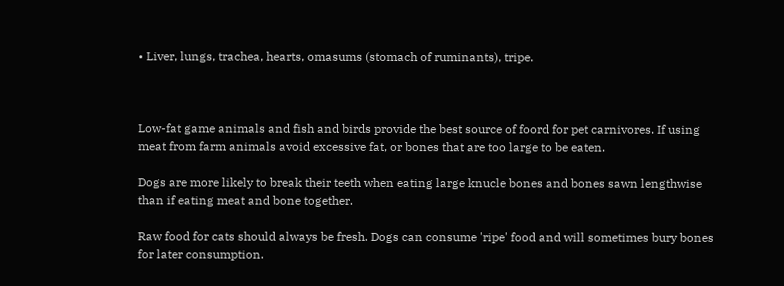• Liver, lungs, trachea, hearts, omasums (stomach of ruminants), tripe.



Low-fat game animals and fish and birds provide the best source of foord for pet carnivores. If using meat from farm animals avoid excessive fat, or bones that are too large to be eaten.

Dogs are more likely to break their teeth when eating large knucle bones and bones sawn lengthwise than if eating meat and bone together.

Raw food for cats should always be fresh. Dogs can consume 'ripe' food and will sometimes bury bones for later consumption.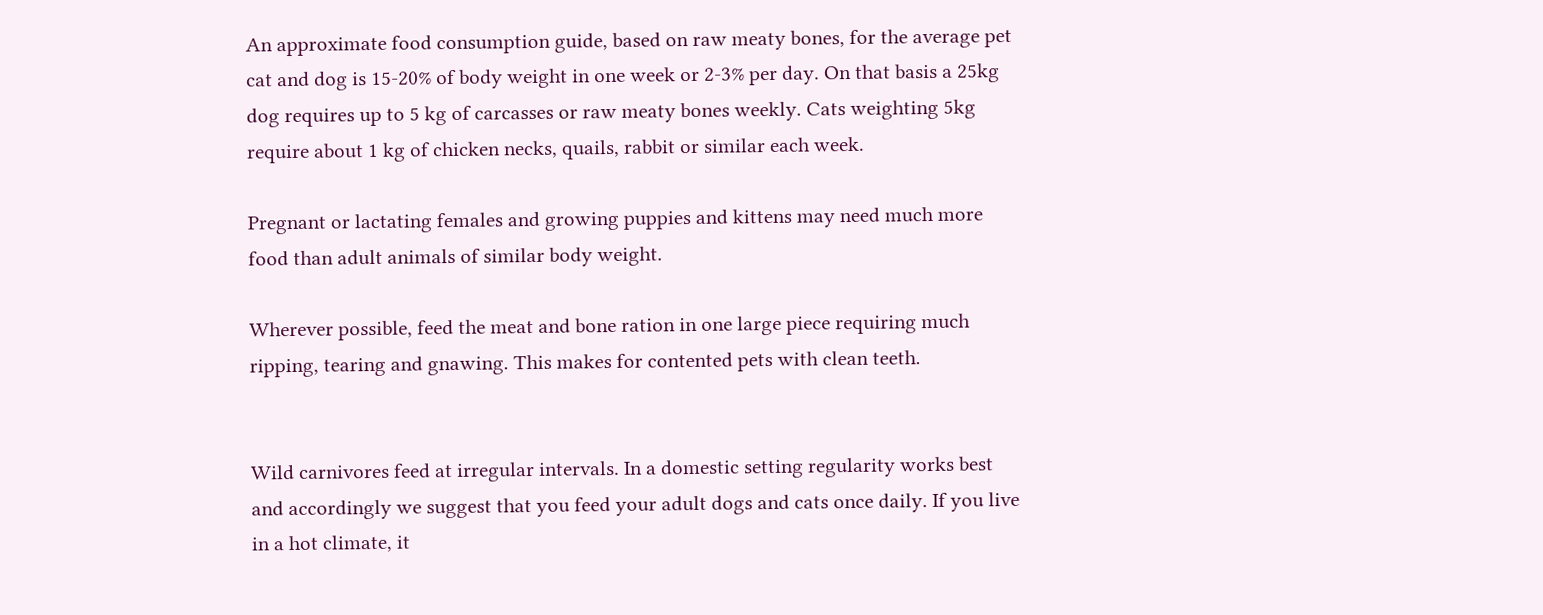An approximate food consumption guide, based on raw meaty bones, for the average pet cat and dog is 15-20% of body weight in one week or 2-3% per day. On that basis a 25kg dog requires up to 5 kg of carcasses or raw meaty bones weekly. Cats weighting 5kg require about 1 kg of chicken necks, quails, rabbit or similar each week.

Pregnant or lactating females and growing puppies and kittens may need much more food than adult animals of similar body weight.

Wherever possible, feed the meat and bone ration in one large piece requiring much ripping, tearing and gnawing. This makes for contented pets with clean teeth.


Wild carnivores feed at irregular intervals. In a domestic setting regularity works best and accordingly we suggest that you feed your adult dogs and cats once daily. If you live in a hot climate, it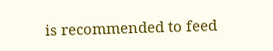is recommended to feed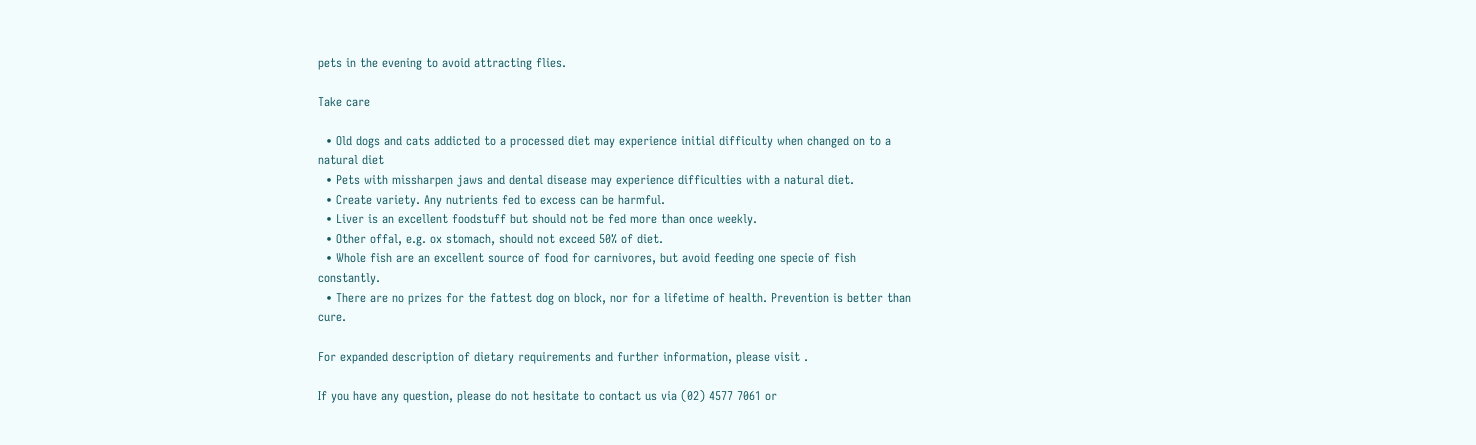pets in the evening to avoid attracting flies.

Take care

  • Old dogs and cats addicted to a processed diet may experience initial difficulty when changed on to a natural diet
  • Pets with missharpen jaws and dental disease may experience difficulties with a natural diet.
  • Create variety. Any nutrients fed to excess can be harmful.
  • Liver is an excellent foodstuff but should not be fed more than once weekly.
  • Other offal, e.g. ox stomach, should not exceed 50% of diet.
  • Whole fish are an excellent source of food for carnivores, but avoid feeding one specie of fish constantly.
  • There are no prizes for the fattest dog on block, nor for a lifetime of health. Prevention is better than cure.

For expanded description of dietary requirements and further information, please visit .

If you have any question, please do not hesitate to contact us via (02) 4577 7061 or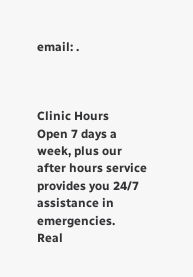email: .



Clinic Hours
Open 7 days a week, plus our after hours service provides you 24/7 assistance in emergencies.
Real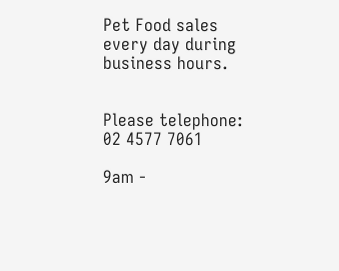Pet Food sales every day during business hours.


Please telephone: 02 4577 7061

9am -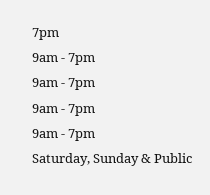7pm
9am - 7pm
9am - 7pm
9am - 7pm
9am - 7pm
Saturday, Sunday & Public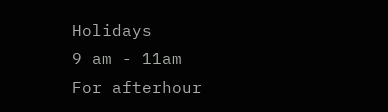Holidays
9 am - 11am
For afterhour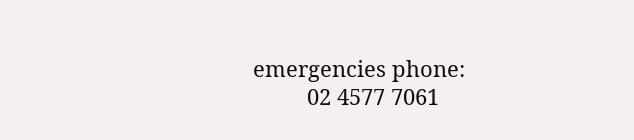emergencies phone:
         02 4577 7061